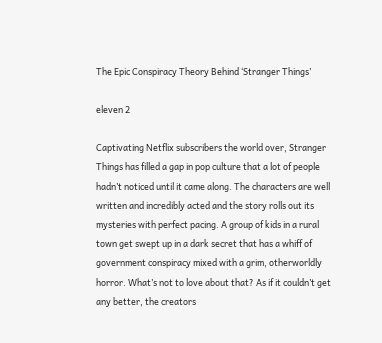The Epic Conspiracy Theory Behind ‘Stranger Things’

eleven 2

Captivating Netflix subscribers the world over, Stranger Things has filled a gap in pop culture that a lot of people hadn’t noticed until it came along. The characters are well written and incredibly acted and the story rolls out its mysteries with perfect pacing. A group of kids in a rural town get swept up in a dark secret that has a whiff of government conspiracy mixed with a grim, otherworldly horror. What’s not to love about that? As if it couldn’t get any better, the creators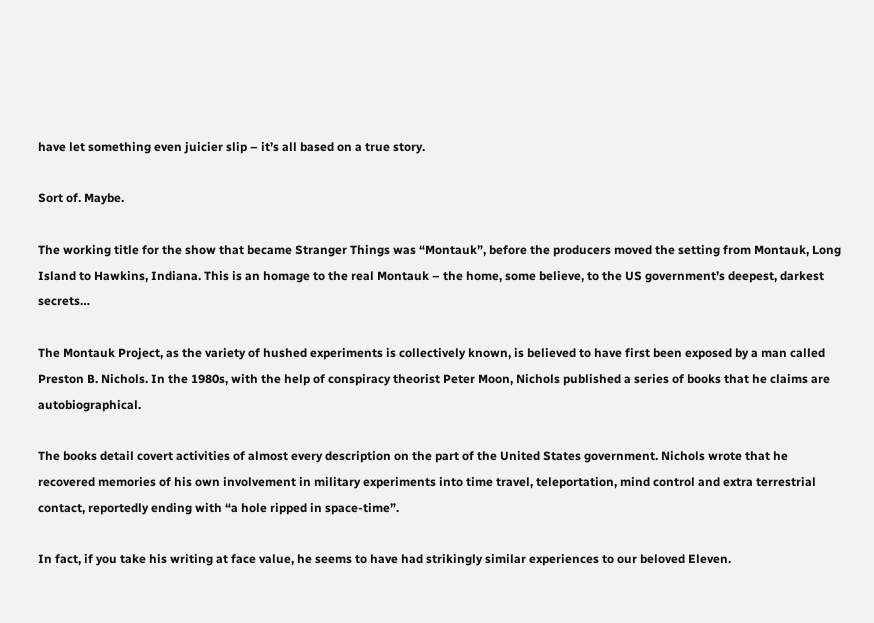have let something even juicier slip – it’s all based on a true story.

Sort of. Maybe.

The working title for the show that became Stranger Things was “Montauk”, before the producers moved the setting from Montauk, Long Island to Hawkins, Indiana. This is an homage to the real Montauk – the home, some believe, to the US government’s deepest, darkest secrets…

The Montauk Project, as the variety of hushed experiments is collectively known, is believed to have first been exposed by a man called Preston B. Nichols. In the 1980s, with the help of conspiracy theorist Peter Moon, Nichols published a series of books that he claims are autobiographical.

The books detail covert activities of almost every description on the part of the United States government. Nichols wrote that he recovered memories of his own involvement in military experiments into time travel, teleportation, mind control and extra terrestrial contact, reportedly ending with “a hole ripped in space-time”.

In fact, if you take his writing at face value, he seems to have had strikingly similar experiences to our beloved Eleven.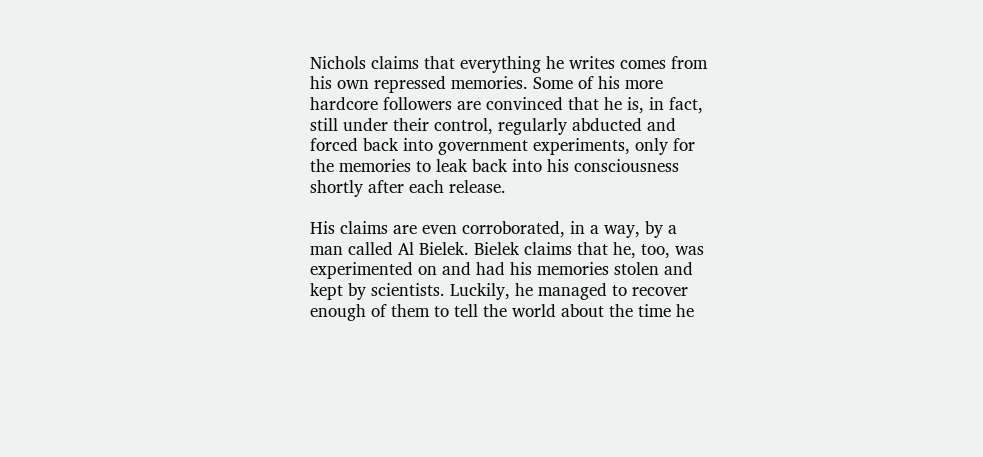Nichols claims that everything he writes comes from his own repressed memories. Some of his more hardcore followers are convinced that he is, in fact, still under their control, regularly abducted and forced back into government experiments, only for the memories to leak back into his consciousness shortly after each release.

His claims are even corroborated, in a way, by a man called Al Bielek. Bielek claims that he, too, was experimented on and had his memories stolen and kept by scientists. Luckily, he managed to recover enough of them to tell the world about the time he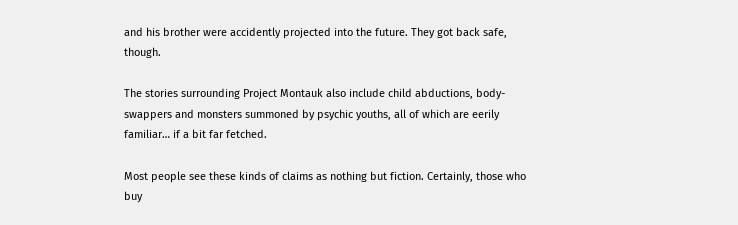and his brother were accidently projected into the future. They got back safe, though.

The stories surrounding Project Montauk also include child abductions, body-swappers and monsters summoned by psychic youths, all of which are eerily familiar… if a bit far fetched.

Most people see these kinds of claims as nothing but fiction. Certainly, those who buy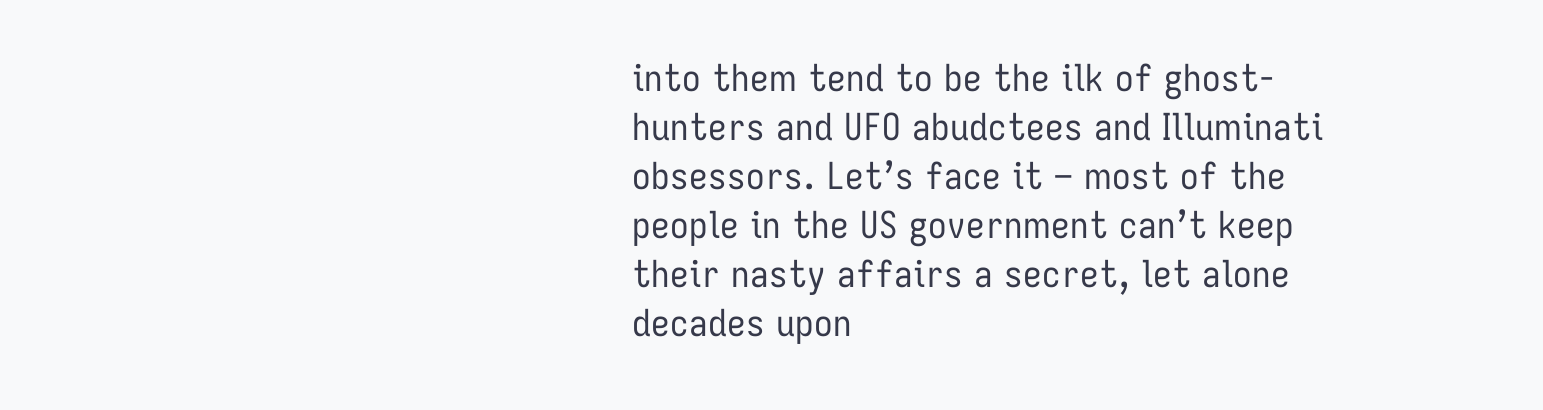into them tend to be the ilk of ghost-hunters and UFO abudctees and Illuminati obsessors. Let’s face it – most of the people in the US government can’t keep their nasty affairs a secret, let alone decades upon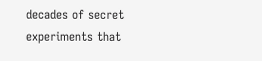decades of secret experiments that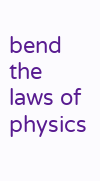bend the laws of physics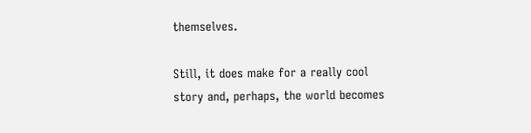themselves.

Still, it does make for a really cool story and, perhaps, the world becomes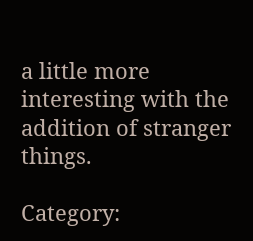a little more interesting with the addition of stranger things.

Category: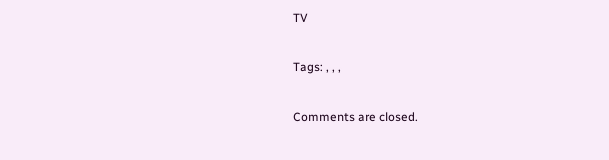TV

Tags: , , ,

Comments are closed.